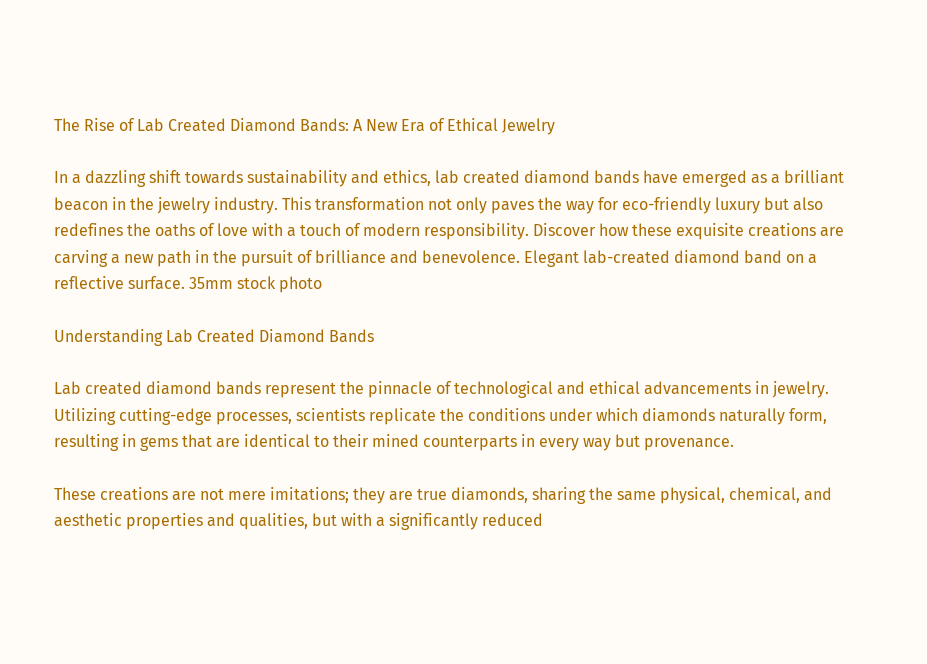The Rise of Lab Created Diamond Bands: A New Era of Ethical Jewelry

In a dazzling shift towards sustainability and ethics, lab created diamond bands have emerged as a brilliant beacon in the jewelry industry. This transformation not only paves the way for eco-friendly luxury but also redefines the oaths of love with a touch of modern responsibility. Discover how these exquisite creations are carving a new path in the pursuit of brilliance and benevolence. Elegant lab-created diamond band on a reflective surface. 35mm stock photo

Understanding Lab Created Diamond Bands

Lab created diamond bands represent the pinnacle of technological and ethical advancements in jewelry. Utilizing cutting-edge processes, scientists replicate the conditions under which diamonds naturally form, resulting in gems that are identical to their mined counterparts in every way but provenance.

These creations are not mere imitations; they are true diamonds, sharing the same physical, chemical, and aesthetic properties and qualities, but with a significantly reduced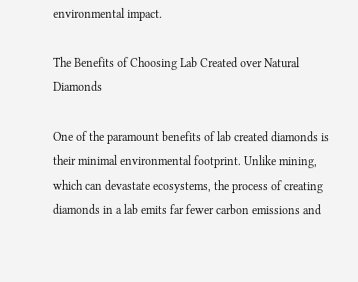environmental impact.

The Benefits of Choosing Lab Created over Natural Diamonds

One of the paramount benefits of lab created diamonds is their minimal environmental footprint. Unlike mining, which can devastate ecosystems, the process of creating diamonds in a lab emits far fewer carbon emissions and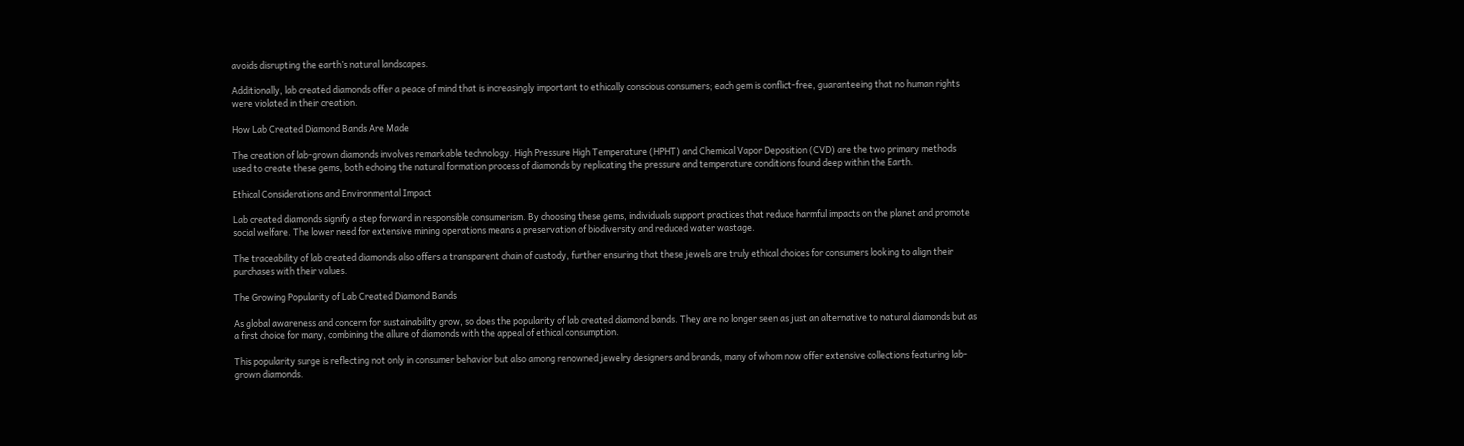avoids disrupting the earth’s natural landscapes.

Additionally, lab created diamonds offer a peace of mind that is increasingly important to ethically conscious consumers; each gem is conflict-free, guaranteeing that no human rights were violated in their creation.

How Lab Created Diamond Bands Are Made

The creation of lab-grown diamonds involves remarkable technology. High Pressure High Temperature (HPHT) and Chemical Vapor Deposition (CVD) are the two primary methods used to create these gems, both echoing the natural formation process of diamonds by replicating the pressure and temperature conditions found deep within the Earth.

Ethical Considerations and Environmental Impact

Lab created diamonds signify a step forward in responsible consumerism. By choosing these gems, individuals support practices that reduce harmful impacts on the planet and promote social welfare. The lower need for extensive mining operations means a preservation of biodiversity and reduced water wastage.

The traceability of lab created diamonds also offers a transparent chain of custody, further ensuring that these jewels are truly ethical choices for consumers looking to align their purchases with their values.

The Growing Popularity of Lab Created Diamond Bands

As global awareness and concern for sustainability grow, so does the popularity of lab created diamond bands. They are no longer seen as just an alternative to natural diamonds but as a first choice for many, combining the allure of diamonds with the appeal of ethical consumption.

This popularity surge is reflecting not only in consumer behavior but also among renowned jewelry designers and brands, many of whom now offer extensive collections featuring lab-grown diamonds.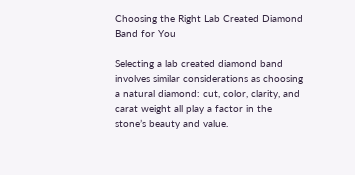Choosing the Right Lab Created Diamond Band for You

Selecting a lab created diamond band involves similar considerations as choosing a natural diamond: cut, color, clarity, and carat weight all play a factor in the stone’s beauty and value.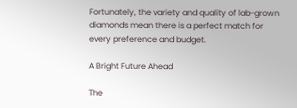Fortunately, the variety and quality of lab-grown diamonds mean there is a perfect match for every preference and budget.

A Bright Future Ahead

The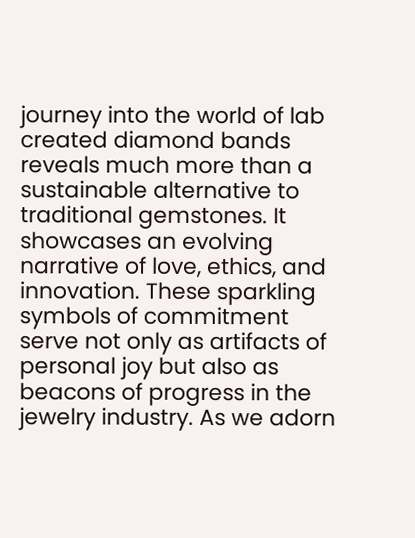journey into the world of lab created diamond bands reveals much more than a sustainable alternative to traditional gemstones. It showcases an evolving narrative of love, ethics, and innovation. These sparkling symbols of commitment serve not only as artifacts of personal joy but also as beacons of progress in the jewelry industry. As we adorn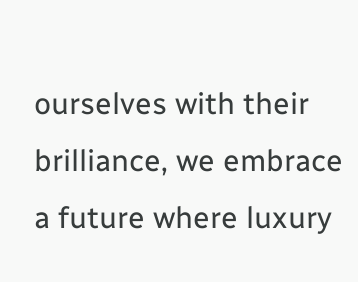ourselves with their brilliance, we embrace a future where luxury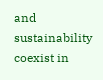and sustainability coexist in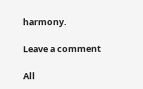harmony.

Leave a comment

All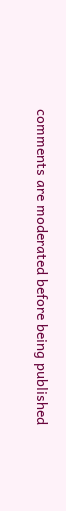comments are moderated before being published